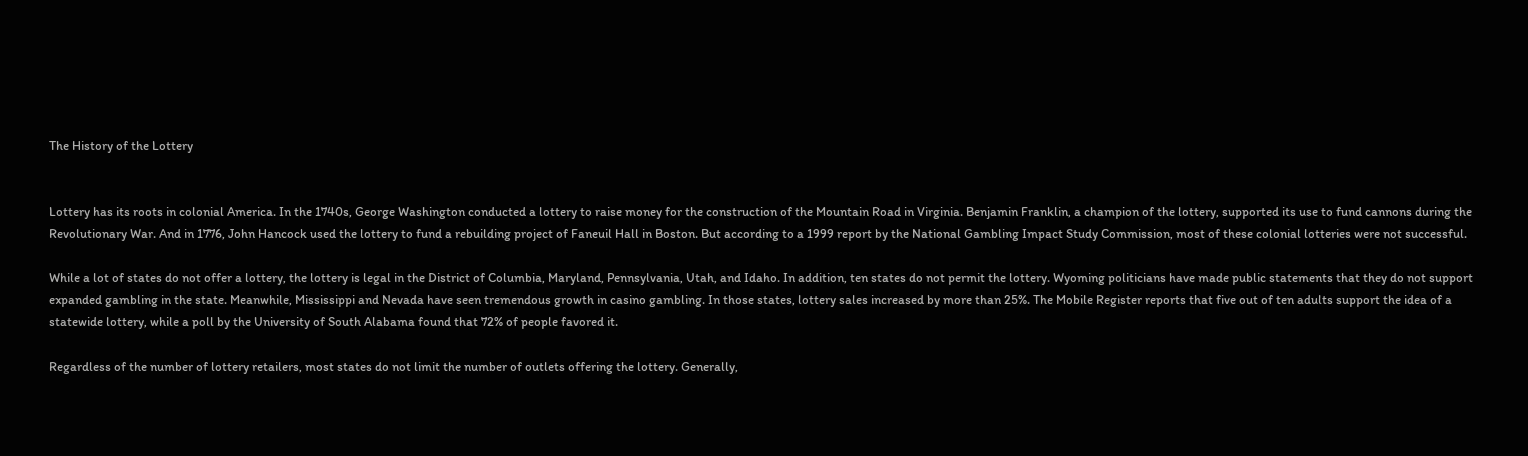The History of the Lottery


Lottery has its roots in colonial America. In the 1740s, George Washington conducted a lottery to raise money for the construction of the Mountain Road in Virginia. Benjamin Franklin, a champion of the lottery, supported its use to fund cannons during the Revolutionary War. And in 1776, John Hancock used the lottery to fund a rebuilding project of Faneuil Hall in Boston. But according to a 1999 report by the National Gambling Impact Study Commission, most of these colonial lotteries were not successful.

While a lot of states do not offer a lottery, the lottery is legal in the District of Columbia, Maryland, Pennsylvania, Utah, and Idaho. In addition, ten states do not permit the lottery. Wyoming politicians have made public statements that they do not support expanded gambling in the state. Meanwhile, Mississippi and Nevada have seen tremendous growth in casino gambling. In those states, lottery sales increased by more than 25%. The Mobile Register reports that five out of ten adults support the idea of a statewide lottery, while a poll by the University of South Alabama found that 72% of people favored it.

Regardless of the number of lottery retailers, most states do not limit the number of outlets offering the lottery. Generally,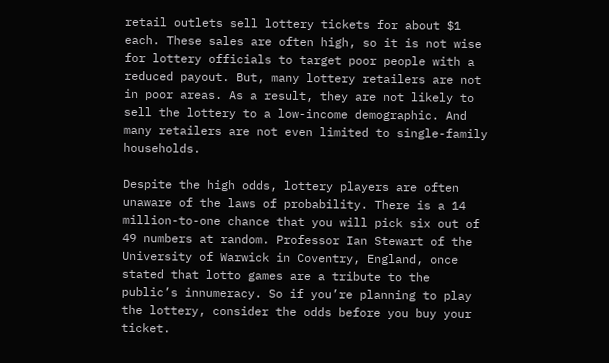retail outlets sell lottery tickets for about $1 each. These sales are often high, so it is not wise for lottery officials to target poor people with a reduced payout. But, many lottery retailers are not in poor areas. As a result, they are not likely to sell the lottery to a low-income demographic. And many retailers are not even limited to single-family households.

Despite the high odds, lottery players are often unaware of the laws of probability. There is a 14 million-to-one chance that you will pick six out of 49 numbers at random. Professor Ian Stewart of the University of Warwick in Coventry, England, once stated that lotto games are a tribute to the public’s innumeracy. So if you’re planning to play the lottery, consider the odds before you buy your ticket.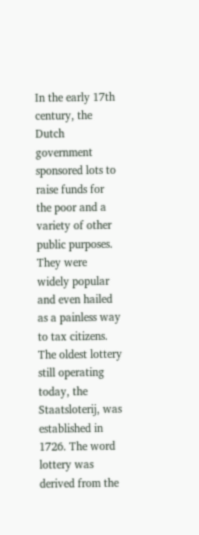In the early 17th century, the Dutch government sponsored lots to raise funds for the poor and a variety of other public purposes. They were widely popular and even hailed as a painless way to tax citizens. The oldest lottery still operating today, the Staatsloterij, was established in 1726. The word lottery was derived from the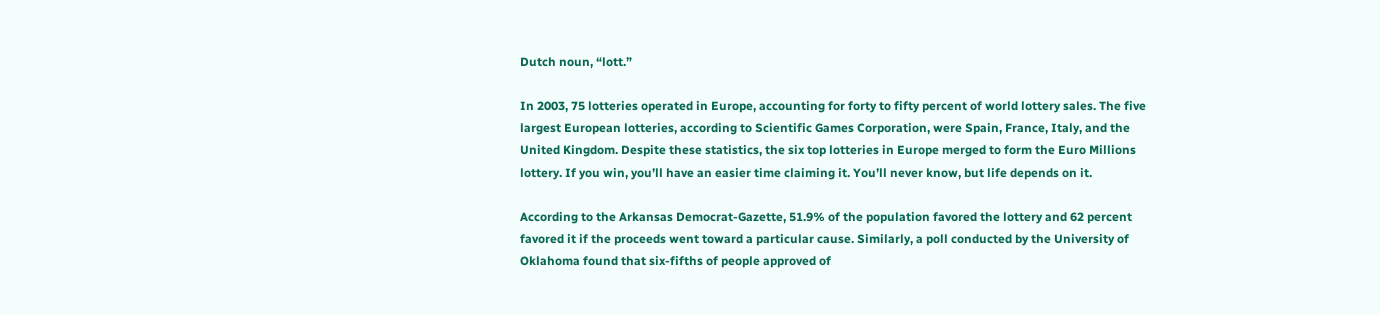Dutch noun, “lott.”

In 2003, 75 lotteries operated in Europe, accounting for forty to fifty percent of world lottery sales. The five largest European lotteries, according to Scientific Games Corporation, were Spain, France, Italy, and the United Kingdom. Despite these statistics, the six top lotteries in Europe merged to form the Euro Millions lottery. If you win, you’ll have an easier time claiming it. You’ll never know, but life depends on it.

According to the Arkansas Democrat-Gazette, 51.9% of the population favored the lottery and 62 percent favored it if the proceeds went toward a particular cause. Similarly, a poll conducted by the University of Oklahoma found that six-fifths of people approved of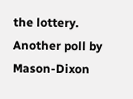the lottery. Another poll by Mason-Dixon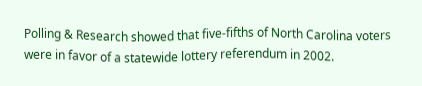Polling & Research showed that five-fifths of North Carolina voters were in favor of a statewide lottery referendum in 2002.